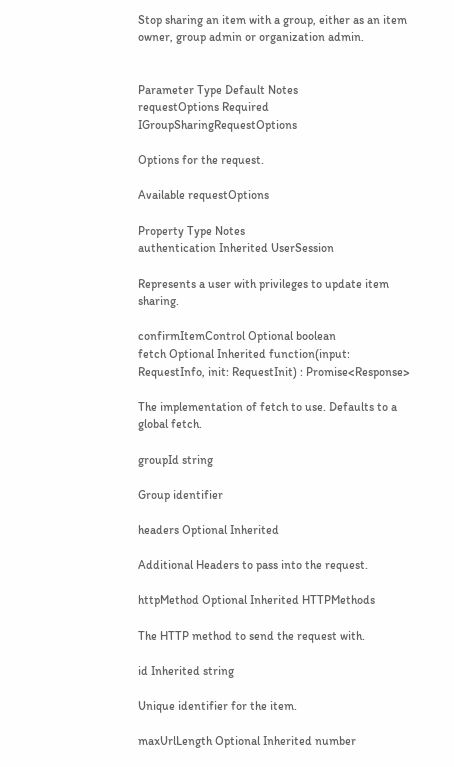Stop sharing an item with a group, either as an item owner, group admin or organization admin.


Parameter Type Default Notes
requestOptions Required IGroupSharingRequestOptions

Options for the request.

Available requestOptions

Property Type Notes
authentication Inherited UserSession

Represents a user with privileges to update item sharing.

confirmItemControl Optional boolean
fetch Optional Inherited function(input: RequestInfo, init: RequestInit) : Promise<Response>

The implementation of fetch to use. Defaults to a global fetch.

groupId string

Group identifier

headers Optional Inherited

Additional Headers to pass into the request.

httpMethod Optional Inherited HTTPMethods

The HTTP method to send the request with.

id Inherited string

Unique identifier for the item.

maxUrlLength Optional Inherited number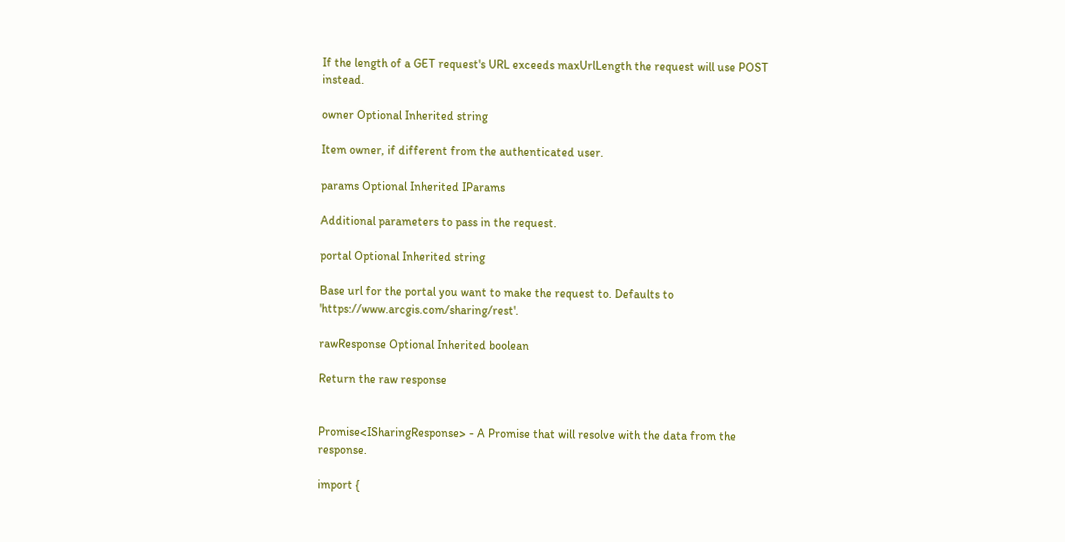If the length of a GET request's URL exceeds maxUrlLength the request will use POST instead.

owner Optional Inherited string

Item owner, if different from the authenticated user.

params Optional Inherited IParams

Additional parameters to pass in the request.

portal Optional Inherited string

Base url for the portal you want to make the request to. Defaults to 'https://www.arcgis.com/sharing/rest'.

rawResponse Optional Inherited boolean

Return the raw response


Promise<ISharingResponse> - A Promise that will resolve with the data from the response.

import {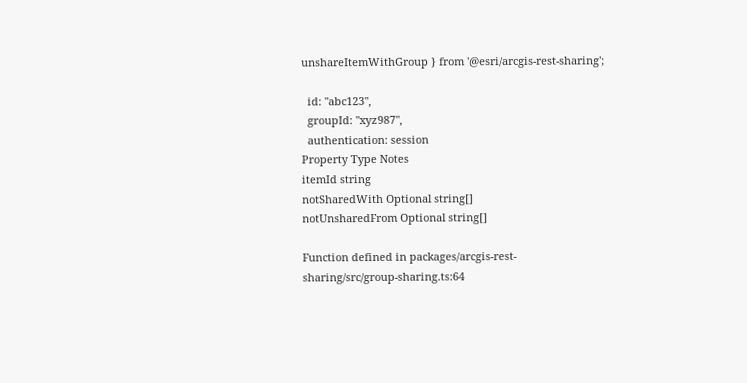unshareItemWithGroup } from '@esri/arcgis-rest-sharing';

  id: "abc123",
  groupId: "xyz987",
  authentication: session
Property Type Notes
itemId string
notSharedWith Optional string[]
notUnsharedFrom Optional string[]

Function defined in packages/arcgis-rest-sharing/src/group-sharing.ts:64